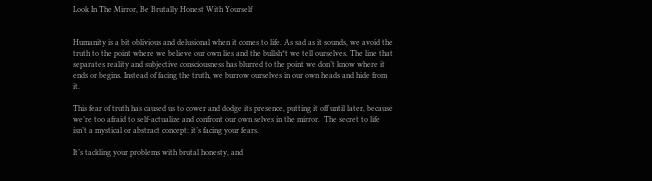Look In The Mirror, Be Brutally Honest With Yourself


Humanity is a bit oblivious and delusional when it comes to life. As sad as it sounds, we avoid the truth to the point where we believe our own lies and the bullsh*t we tell ourselves. The line that separates reality and subjective consciousness has blurred to the point we don’t know where it ends or begins. Instead of facing the truth, we burrow ourselves in our own heads and hide from it.

This fear of truth has caused us to cower and dodge its presence, putting it off until later, because we’re too afraid to self-actualize and confront our own selves in the mirror.  The secret to life isn’t a mystical or abstract concept: it’s facing your fears.

It’s tackling your problems with brutal honesty, and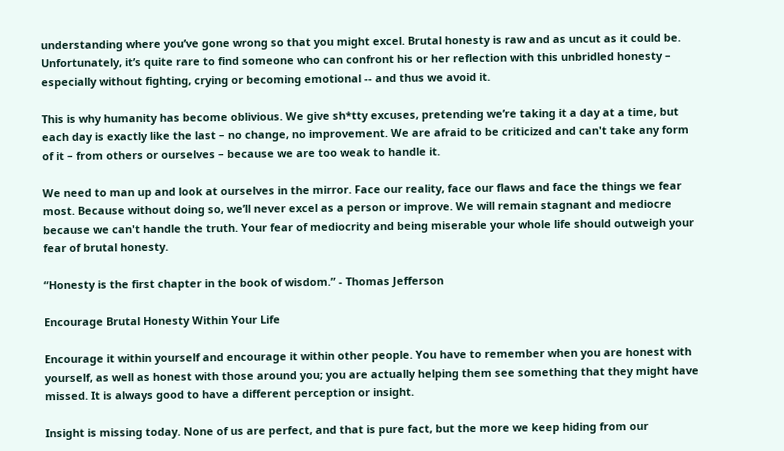understanding where you’ve gone wrong so that you might excel. Brutal honesty is raw and as uncut as it could be. Unfortunately, it’s quite rare to find someone who can confront his or her reflection with this unbridled honesty – especially without fighting, crying or becoming emotional -- and thus we avoid it.

This is why humanity has become oblivious. We give sh*tty excuses, pretending we’re taking it a day at a time, but each day is exactly like the last – no change, no improvement. We are afraid to be criticized and can't take any form of it – from others or ourselves – because we are too weak to handle it.

We need to man up and look at ourselves in the mirror. Face our reality, face our flaws and face the things we fear most. Because without doing so, we’ll never excel as a person or improve. We will remain stagnant and mediocre because we can't handle the truth. Your fear of mediocrity and being miserable your whole life should outweigh your fear of brutal honesty.

“Honesty is the first chapter in the book of wisdom.” - Thomas Jefferson

Encourage Brutal Honesty Within Your Life

Encourage it within yourself and encourage it within other people. You have to remember when you are honest with yourself, as well as honest with those around you; you are actually helping them see something that they might have missed. It is always good to have a different perception or insight.

Insight is missing today. None of us are perfect, and that is pure fact, but the more we keep hiding from our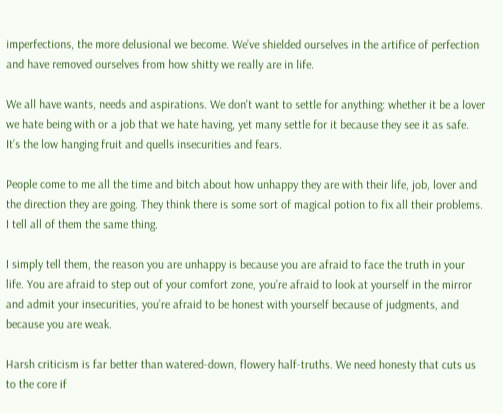imperfections, the more delusional we become. We’ve shielded ourselves in the artifice of perfection and have removed ourselves from how shitty we really are in life.

We all have wants, needs and aspirations. We don't want to settle for anything: whether it be a lover we hate being with or a job that we hate having, yet many settle for it because they see it as safe. It’s the low hanging fruit and quells insecurities and fears.

People come to me all the time and bitch about how unhappy they are with their life, job, lover and the direction they are going. They think there is some sort of magical potion to fix all their problems. I tell all of them the same thing.

I simply tell them, the reason you are unhappy is because you are afraid to face the truth in your life. You are afraid to step out of your comfort zone, you’re afraid to look at yourself in the mirror and admit your insecurities, you’re afraid to be honest with yourself because of judgments, and because you are weak.

Harsh criticism is far better than watered-down, flowery half-truths. We need honesty that cuts us to the core if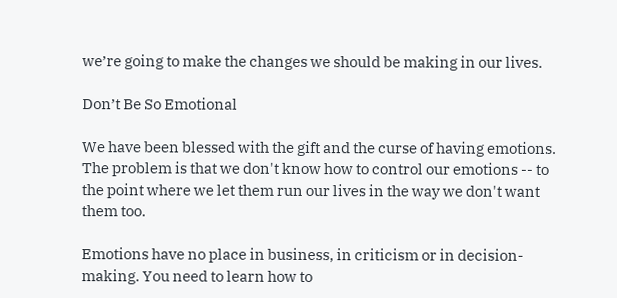we’re going to make the changes we should be making in our lives.

Don’t Be So Emotional

We have been blessed with the gift and the curse of having emotions. The problem is that we don't know how to control our emotions -- to the point where we let them run our lives in the way we don't want them too.

Emotions have no place in business, in criticism or in decision-making. You need to learn how to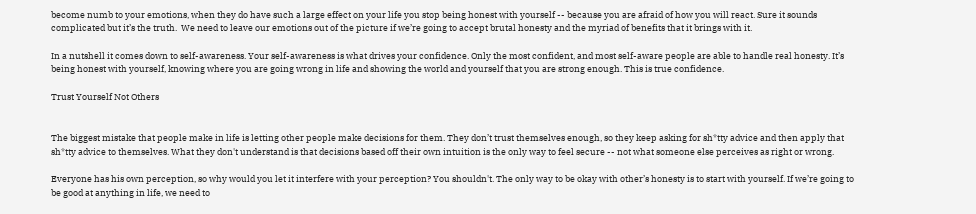become numb to your emotions, when they do have such a large effect on your life you stop being honest with yourself -- because you are afraid of how you will react. Sure it sounds complicated but it’s the truth.  We need to leave our emotions out of the picture if we’re going to accept brutal honesty and the myriad of benefits that it brings with it.

In a nutshell it comes down to self-awareness. Your self-awareness is what drives your confidence. Only the most confident, and most self-aware people are able to handle real honesty. It’s being honest with yourself, knowing where you are going wrong in life and showing the world and yourself that you are strong enough. This is true confidence.

Trust Yourself Not Others


The biggest mistake that people make in life is letting other people make decisions for them. They don’t trust themselves enough, so they keep asking for sh*tty advice and then apply that sh*tty advice to themselves. What they don't understand is that decisions based off their own intuition is the only way to feel secure -- not what someone else perceives as right or wrong.

Everyone has his own perception, so why would you let it interfere with your perception? You shouldn't. The only way to be okay with other’s honesty is to start with yourself. If we’re going to be good at anything in life, we need to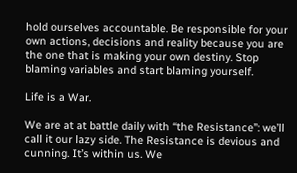hold ourselves accountable. Be responsible for your own actions, decisions and reality because you are the one that is making your own destiny. Stop blaming variables and start blaming yourself.

Life is a War.

We are at at battle daily with “the Resistance”: we’ll call it our lazy side. The Resistance is devious and cunning. It’s within us. We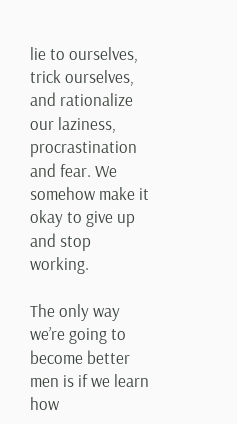lie to ourselves, trick ourselves, and rationalize our laziness, procrastination and fear. We somehow make it okay to give up and stop working.

The only way we’re going to become better men is if we learn how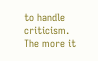to handle criticism. The more it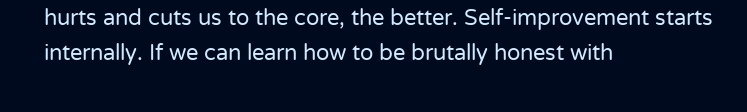hurts and cuts us to the core, the better. Self-improvement starts internally. If we can learn how to be brutally honest with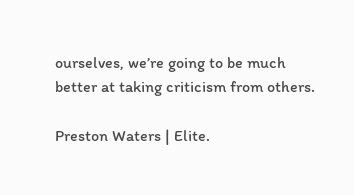ourselves, we’re going to be much better at taking criticism from others.

Preston Waters | Elite.